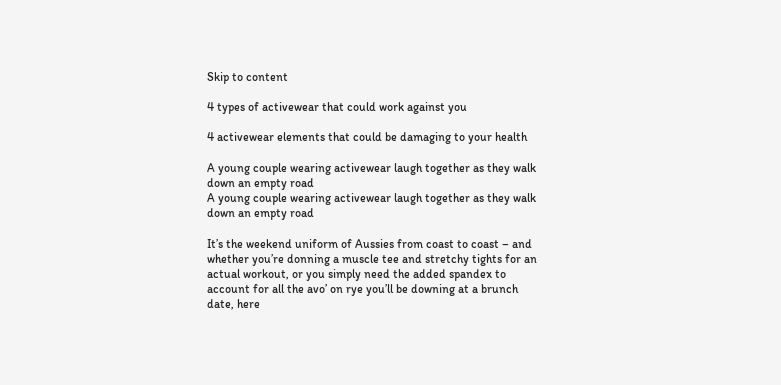Skip to content

4 types of activewear that could work against you

4 activewear elements that could be damaging to your health

A young couple wearing activewear laugh together as they walk down an empty road
A young couple wearing activewear laugh together as they walk down an empty road

It’s the weekend uniform of Aussies from coast to coast – and whether you’re donning a muscle tee and stretchy tights for an actual workout, or you simply need the added spandex to account for all the avo’ on rye you’ll be downing at a brunch date, here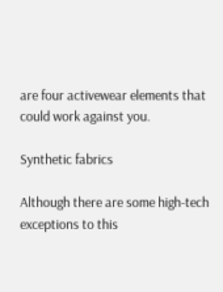are four activewear elements that could work against you.

Synthetic fabrics

Although there are some high-tech exceptions to this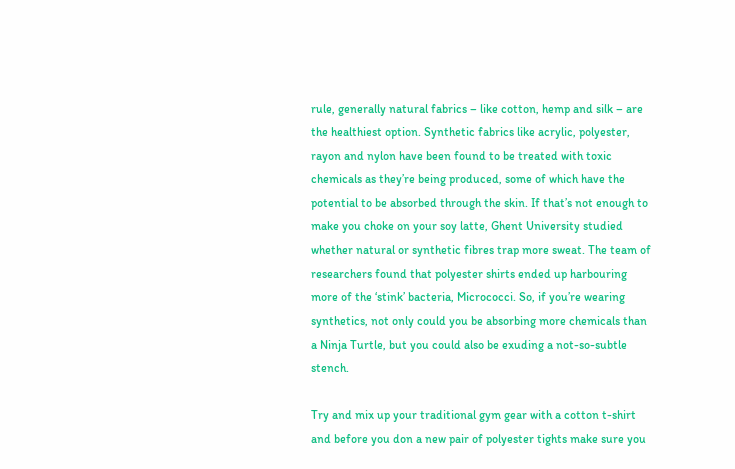rule, generally natural fabrics – like cotton, hemp and silk – are the healthiest option. Synthetic fabrics like acrylic, polyester, rayon and nylon have been found to be treated with toxic chemicals as they’re being produced, some of which have the potential to be absorbed through the skin. If that’s not enough to make you choke on your soy latte, Ghent University studied whether natural or synthetic fibres trap more sweat. The team of researchers found that polyester shirts ended up harbouring more of the ‘stink’ bacteria, Micrococci. So, if you’re wearing synthetics, not only could you be absorbing more chemicals than a Ninja Turtle, but you could also be exuding a not-so-subtle stench.

Try and mix up your traditional gym gear with a cotton t-shirt and before you don a new pair of polyester tights make sure you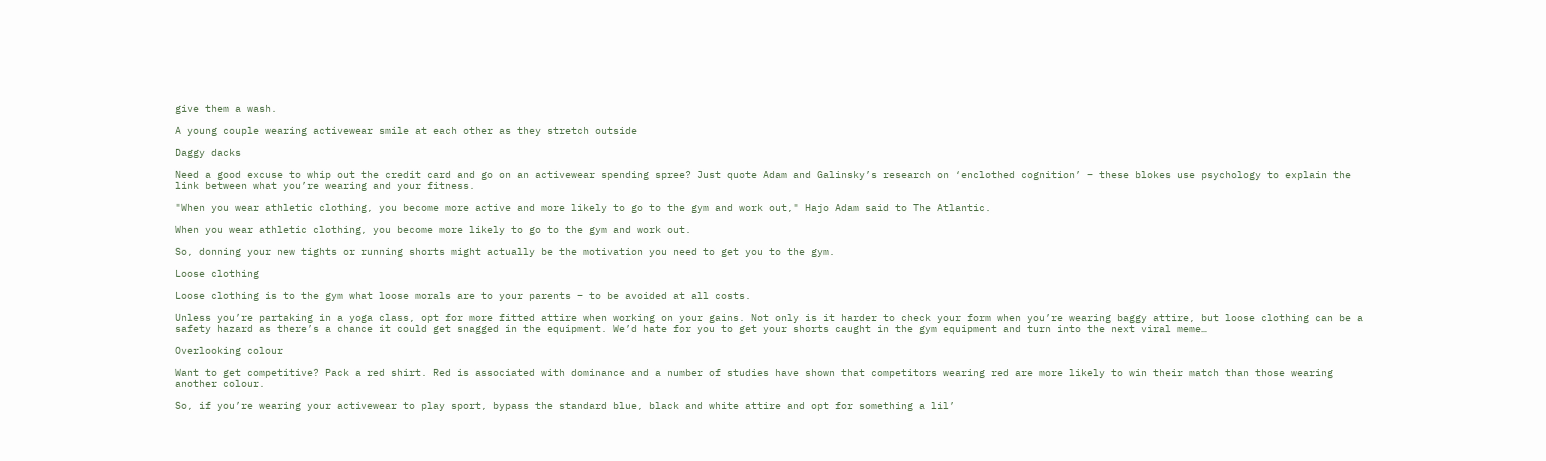give them a wash.

A young couple wearing activewear smile at each other as they stretch outside

Daggy dacks

Need a good excuse to whip out the credit card and go on an activewear spending spree? Just quote Adam and Galinsky’s research on ‘enclothed cognition’ – these blokes use psychology to explain the link between what you’re wearing and your fitness.

"When you wear athletic clothing, you become more active and more likely to go to the gym and work out," Hajo Adam said to The Atlantic.

When you wear athletic clothing, you become more likely to go to the gym and work out.

So, donning your new tights or running shorts might actually be the motivation you need to get you to the gym.

Loose clothing

Loose clothing is to the gym what loose morals are to your parents – to be avoided at all costs.

Unless you’re partaking in a yoga class, opt for more fitted attire when working on your gains. Not only is it harder to check your form when you’re wearing baggy attire, but loose clothing can be a safety hazard as there’s a chance it could get snagged in the equipment. We’d hate for you to get your shorts caught in the gym equipment and turn into the next viral meme…

Overlooking colour

Want to get competitive? Pack a red shirt. Red is associated with dominance and a number of studies have shown that competitors wearing red are more likely to win their match than those wearing another colour.

So, if you’re wearing your activewear to play sport, bypass the standard blue, black and white attire and opt for something a lil’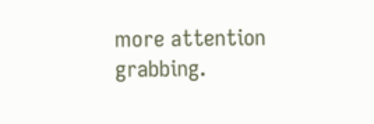more attention grabbing.